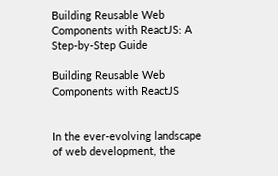Building Reusable Web Components with ReactJS: A Step-by-Step Guide

Building Reusable Web Components with ReactJS


In the ever-evolving landscape of web development, the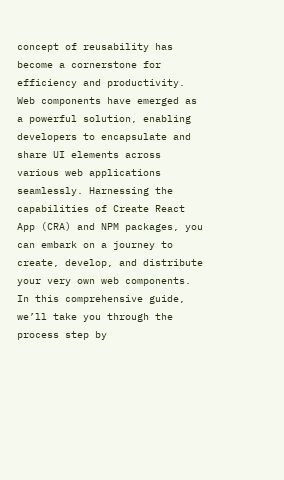concept of reusability has become a cornerstone for efficiency and productivity. Web components have emerged as a powerful solution, enabling developers to encapsulate and share UI elements across various web applications seamlessly. Harnessing the capabilities of Create React App (CRA) and NPM packages, you can embark on a journey to create, develop, and distribute your very own web components. In this comprehensive guide, we’ll take you through the process step by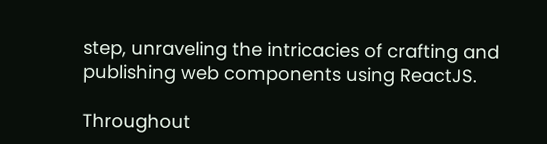step, unraveling the intricacies of crafting and publishing web components using ReactJS.

Throughout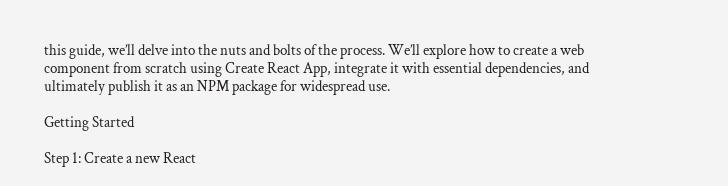this guide, we’ll delve into the nuts and bolts of the process. We’ll explore how to create a web component from scratch using Create React App, integrate it with essential dependencies, and ultimately publish it as an NPM package for widespread use.

Getting Started

Step 1: Create a new React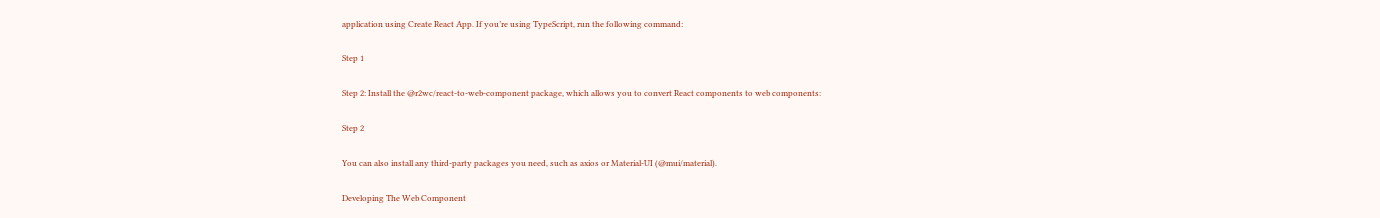application using Create React App. If you’re using TypeScript, run the following command:

Step 1

Step 2: Install the @r2wc/react-to-web-component package, which allows you to convert React components to web components:

Step 2

You can also install any third-party packages you need, such as axios or Material-UI (@mui/material).

Developing The Web Component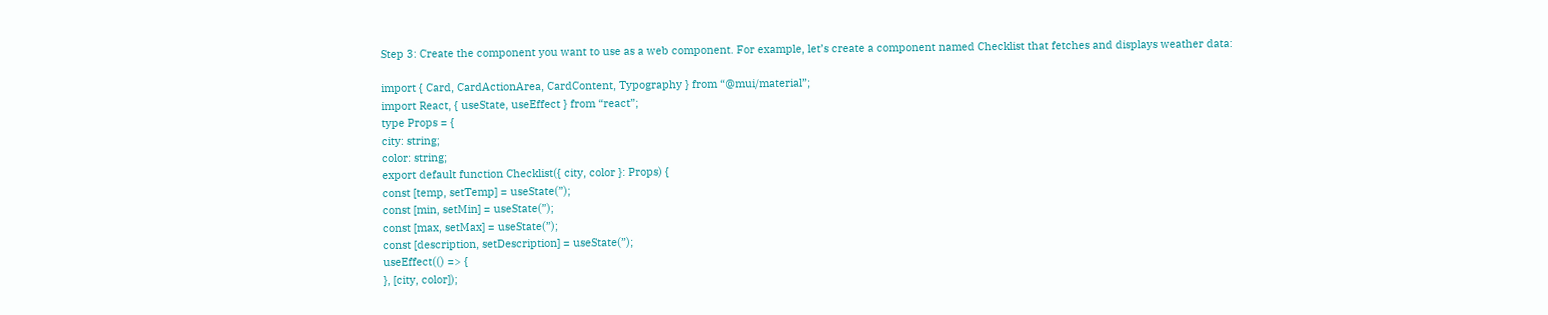Step 3: Create the component you want to use as a web component. For example, let’s create a component named Checklist that fetches and displays weather data:

import { Card, CardActionArea, CardContent, Typography } from “@mui/material”;
import React, { useState, useEffect } from “react”;
type Props = {
city: string;
color: string;
export default function Checklist({ city, color }: Props) {
const [temp, setTemp] = useState(”);
const [min, setMin] = useState(”);
const [max, setMax] = useState(”);
const [description, setDescription] = useState(”);
useEffect(() => {
}, [city, color]);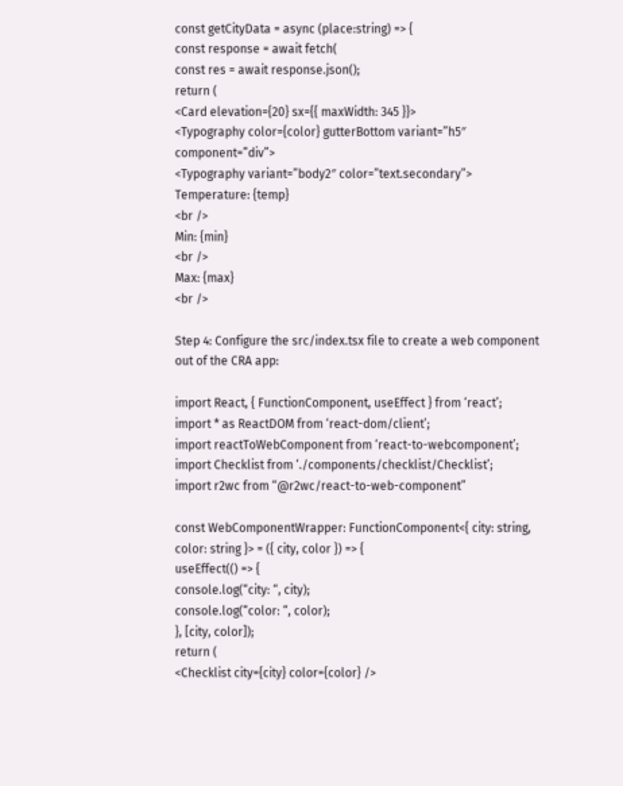const getCityData = async (place:string) => {
const response = await fetch(
const res = await response.json();
return (
<Card elevation={20} sx={{ maxWidth: 345 }}>
<Typography color={color} gutterBottom variant=”h5″ component=”div”>
<Typography variant=”body2″ color=”text.secondary”>
Temperature: {temp}
<br />
Min: {min}
<br />
Max: {max}
<br />

Step 4: Configure the src/index.tsx file to create a web component out of the CRA app:

import React, { FunctionComponent, useEffect } from ‘react’;
import * as ReactDOM from ‘react-dom/client’;
import reactToWebComponent from ‘react-to-webcomponent’;
import Checklist from ‘./components/checklist/Checklist’;
import r2wc from “@r2wc/react-to-web-component”

const WebComponentWrapper: FunctionComponent<{ city: string, color: string }> = ({ city, color }) => {
useEffect(() => {
console.log(“city: “, city);
console.log(“color: “, color);
}, [city, color]);
return (
<Checklist city={city} color={color} />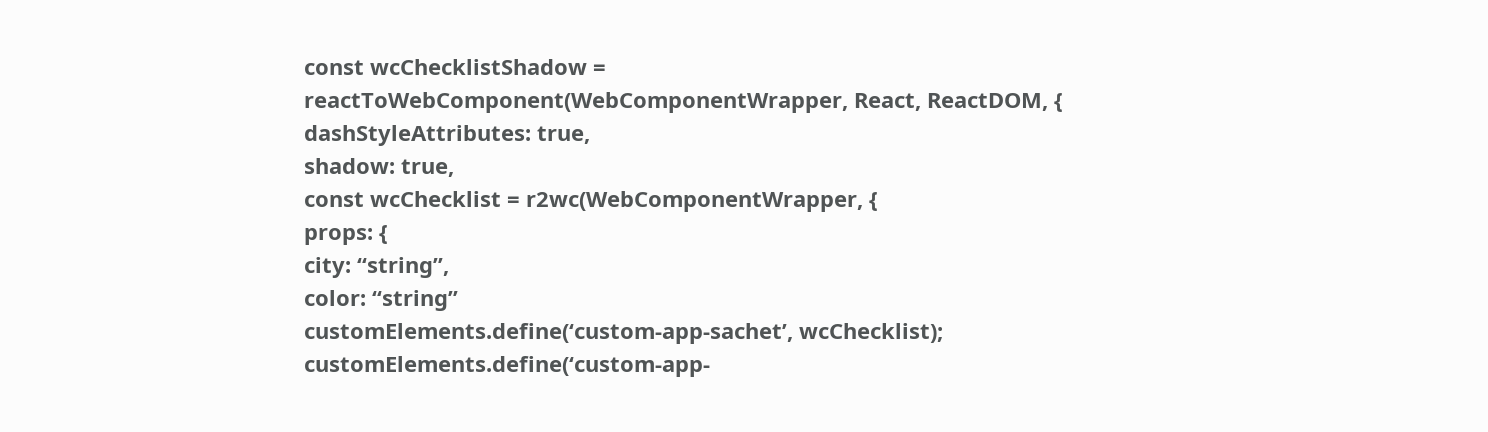const wcChecklistShadow = reactToWebComponent(WebComponentWrapper, React, ReactDOM, {
dashStyleAttributes: true,
shadow: true,
const wcChecklist = r2wc(WebComponentWrapper, {
props: {
city: “string”,
color: “string”
customElements.define(‘custom-app-sachet’, wcChecklist);
customElements.define(‘custom-app-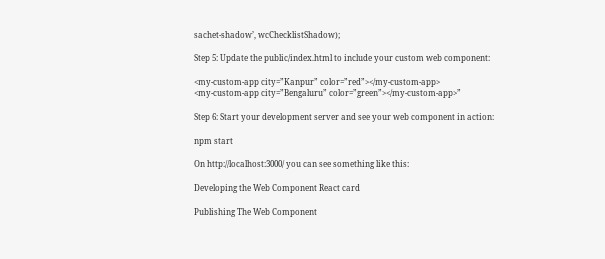sachet-shadow’, wcChecklistShadow);

Step 5: Update the public/index.html to include your custom web component:

<my-custom-app city=”Kanpur” color=”red”></my-custom-app>
<my-custom-app city=”Bengaluru” color=”green”></my-custom-app>”

Step 6: Start your development server and see your web component in action:

npm start

On http://localhost:3000/ you can see something like this:

Developing the Web Component React card

Publishing The Web Component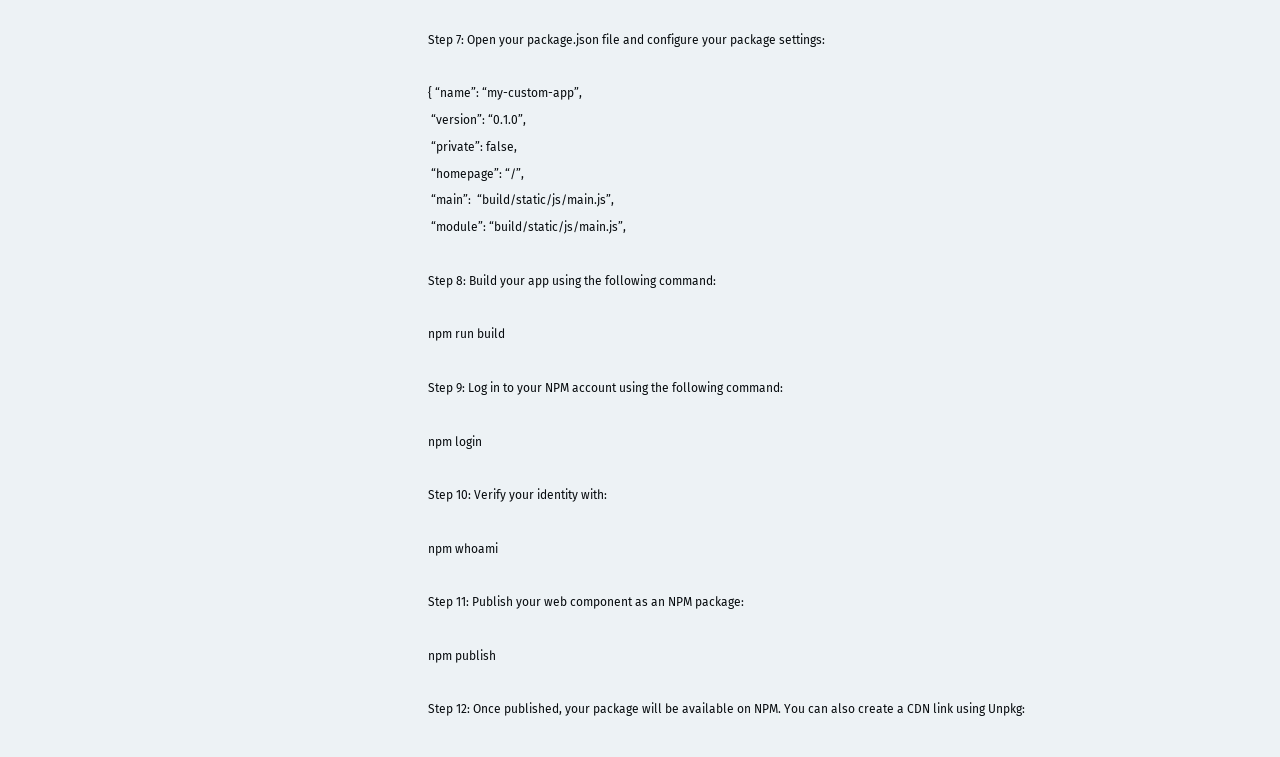Step 7: Open your package.json file and configure your package settings:

{ “name”: “my-custom-app”,
 “version”: “0.1.0”,
 “private”: false,
 “homepage”: “/”,
 “main”:  “build/static/js/main.js”,
 “module”: “build/static/js/main.js”,

Step 8: Build your app using the following command:

npm run build

Step 9: Log in to your NPM account using the following command:

npm login

Step 10: Verify your identity with:

npm whoami

Step 11: Publish your web component as an NPM package:

npm publish

Step 12: Once published, your package will be available on NPM. You can also create a CDN link using Unpkg: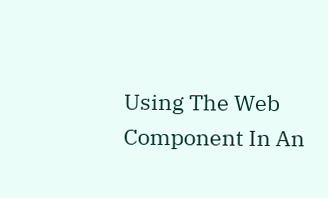Using The Web Component In An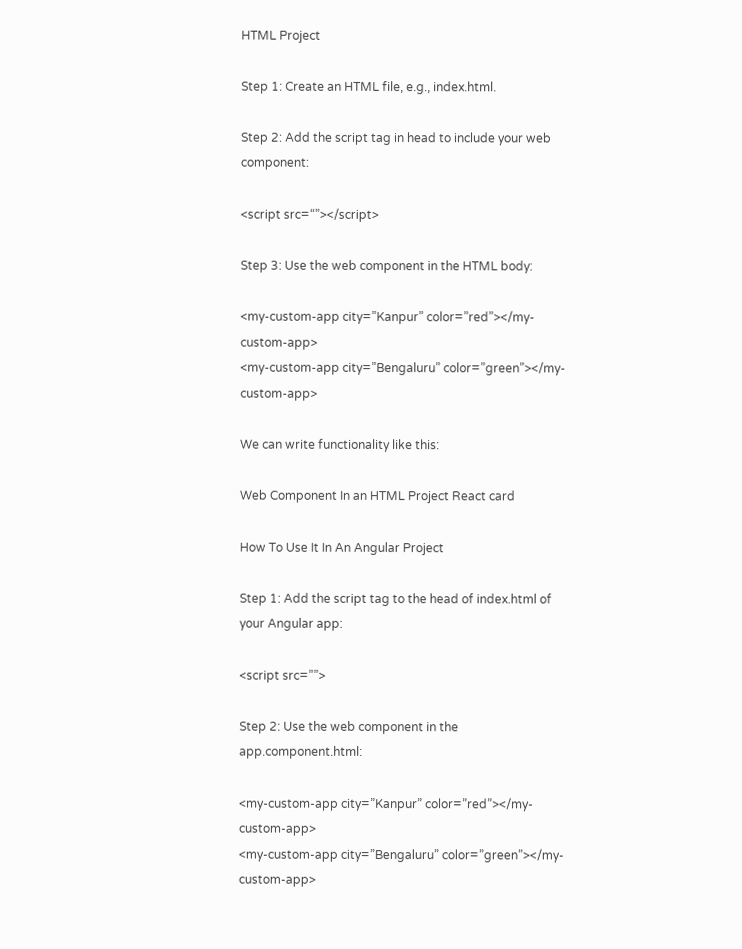HTML Project

Step 1: Create an HTML file, e.g., index.html.

Step 2: Add the script tag in head to include your web component:

<script src=“”></script>

Step 3: Use the web component in the HTML body:

<my-custom-app city=”Kanpur” color=”red”></my-custom-app>
<my-custom-app city=”Bengaluru” color=”green”></my-custom-app>

We can write functionality like this:

Web Component In an HTML Project React card

How To Use It In An Angular Project

Step 1: Add the script tag to the head of index.html of your Angular app:

<script src=””>

Step 2: Use the web component in the app.component.html:

<my-custom-app city=”Kanpur” color=”red”></my-custom-app>
<my-custom-app city=”Bengaluru” color=”green”></my-custom-app>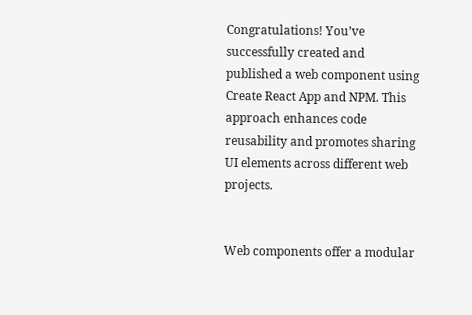Congratulations! You’ve successfully created and published a web component using Create React App and NPM. This approach enhances code reusability and promotes sharing UI elements across different web projects.


Web components offer a modular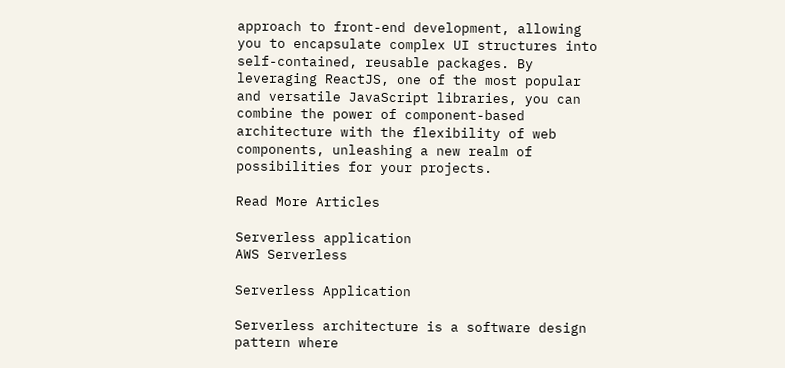approach to front-end development, allowing you to encapsulate complex UI structures into self-contained, reusable packages. By leveraging ReactJS, one of the most popular and versatile JavaScript libraries, you can combine the power of component-based architecture with the flexibility of web components, unleashing a new realm of possibilities for your projects.

Read More Articles

Serverless application
AWS Serverless

Serverless Application

Serverless architecture is a software design pattern where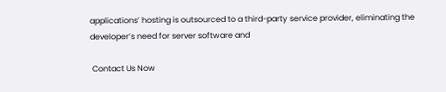applications’ hosting is outsourced to a third-party service provider, eliminating the developer’s need for server software and

 Contact Us Now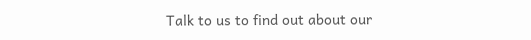Talk to us to find out about our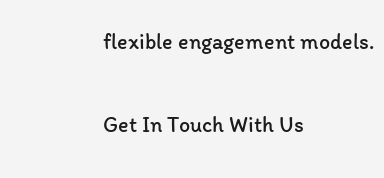flexible engagement models.

Get In Touch With Us